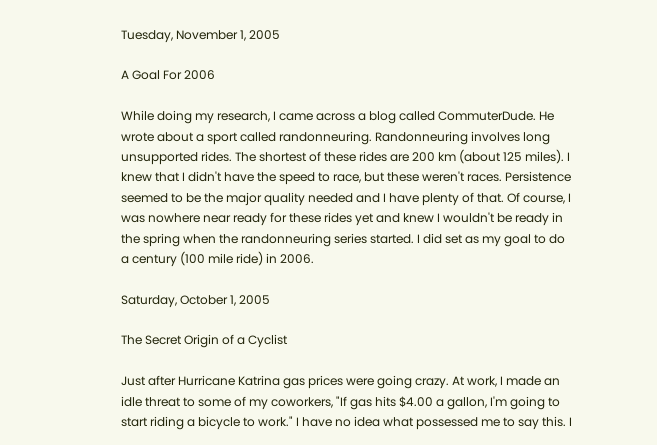Tuesday, November 1, 2005

A Goal For 2006

While doing my research, I came across a blog called CommuterDude. He wrote about a sport called randonneuring. Randonneuring involves long unsupported rides. The shortest of these rides are 200 km (about 125 miles). I knew that I didn't have the speed to race, but these weren't races. Persistence seemed to be the major quality needed and I have plenty of that. Of course, I was nowhere near ready for these rides yet and knew I wouldn't be ready in the spring when the randonneuring series started. I did set as my goal to do a century (100 mile ride) in 2006.

Saturday, October 1, 2005

The Secret Origin of a Cyclist

Just after Hurricane Katrina gas prices were going crazy. At work, I made an idle threat to some of my coworkers, "If gas hits $4.00 a gallon, I'm going to start riding a bicycle to work." I have no idea what possessed me to say this. I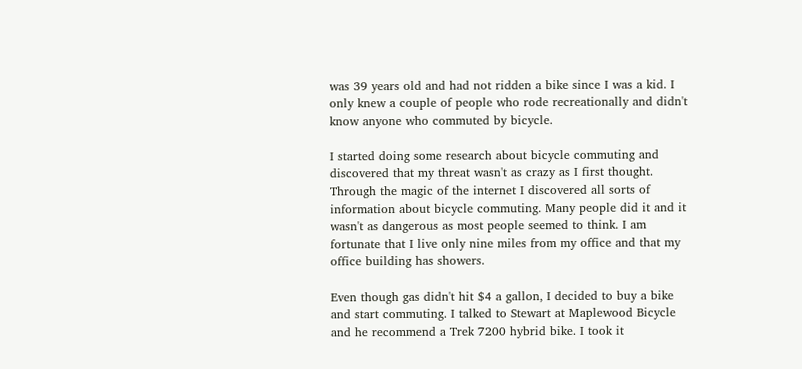was 39 years old and had not ridden a bike since I was a kid. I only knew a couple of people who rode recreationally and didn't know anyone who commuted by bicycle.

I started doing some research about bicycle commuting and discovered that my threat wasn't as crazy as I first thought. Through the magic of the internet I discovered all sorts of information about bicycle commuting. Many people did it and it wasn't as dangerous as most people seemed to think. I am fortunate that I live only nine miles from my office and that my office building has showers.

Even though gas didn't hit $4 a gallon, I decided to buy a bike and start commuting. I talked to Stewart at Maplewood Bicycle and he recommend a Trek 7200 hybrid bike. I took it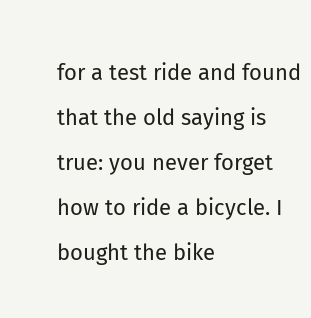for a test ride and found that the old saying is true: you never forget how to ride a bicycle. I bought the bike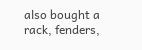also bought a rack, fenders,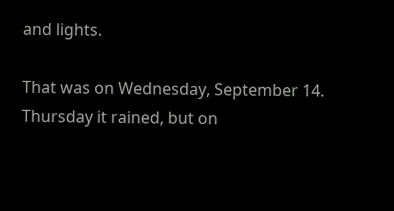and lights.

That was on Wednesday, September 14. Thursday it rained, but on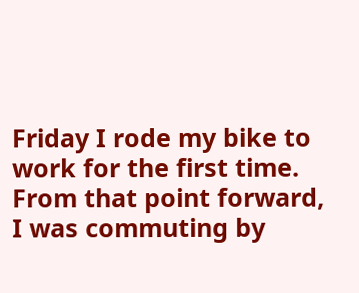Friday I rode my bike to work for the first time. From that point forward, I was commuting by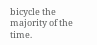bicycle the majority of the time.